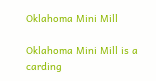Oklahoma Mini Mill

Oklahoma Mini Mill is a carding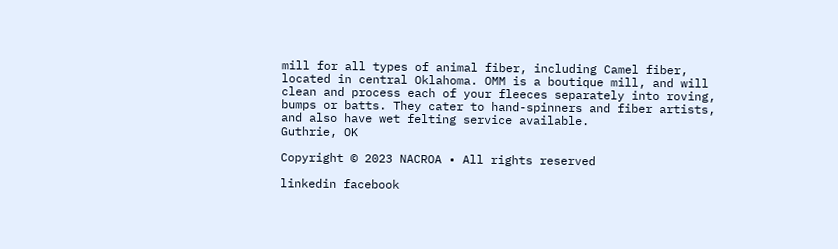mill for all types of animal fiber, including Camel fiber, located in central Oklahoma. OMM is a boutique mill, and will clean and process each of your fleeces separately into roving, bumps or batts. They cater to hand-spinners and fiber artists, and also have wet felting service available.
Guthrie, OK

Copyright © 2023 NACROA • All rights reserved

linkedin facebook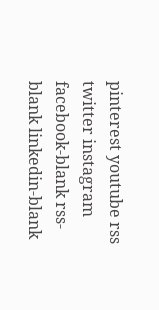pinterest youtube rss twitter instagram facebook-blank rss-blank linkedin-blank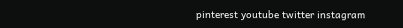pinterest youtube twitter instagram